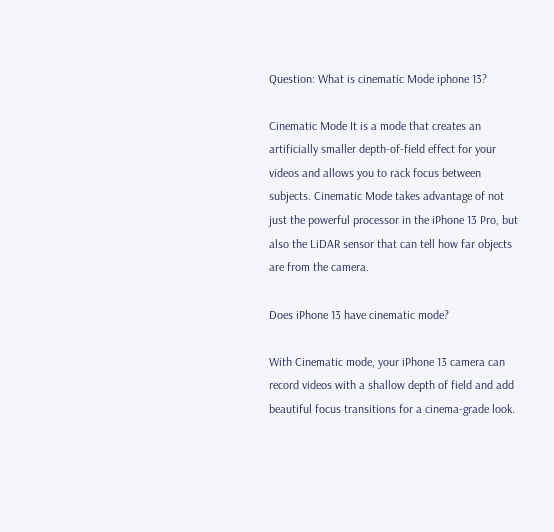Question: What is cinematic Mode iphone 13?

Cinematic Mode It is a mode that creates an artificially smaller depth-of-field effect for your videos and allows you to rack focus between subjects. Cinematic Mode takes advantage of not just the powerful processor in the iPhone 13 Pro, but also the LiDAR sensor that can tell how far objects are from the camera.

Does iPhone 13 have cinematic mode?

With Cinematic mode, your iPhone 13 camera can record videos with a shallow depth of field and add beautiful focus transitions for a cinema-grade look.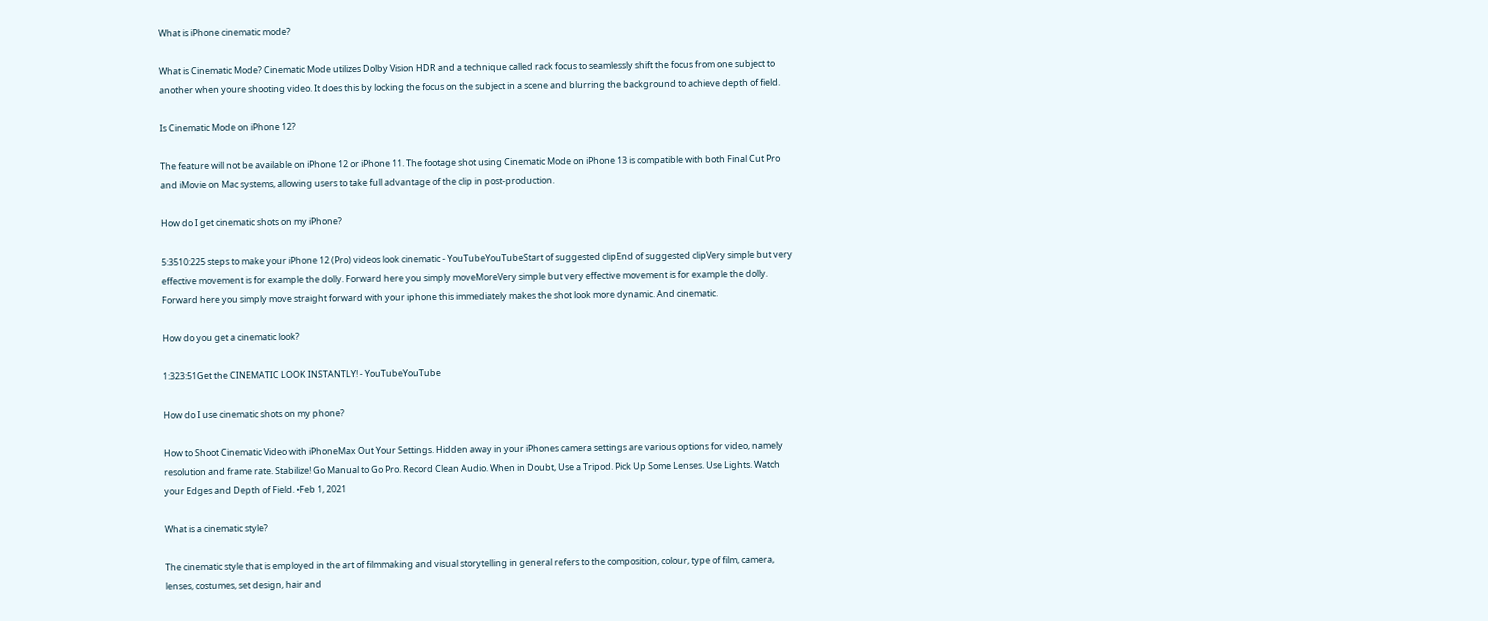What is iPhone cinematic mode?

What is Cinematic Mode? Cinematic Mode utilizes Dolby Vision HDR and a technique called rack focus to seamlessly shift the focus from one subject to another when youre shooting video. It does this by locking the focus on the subject in a scene and blurring the background to achieve depth of field.

Is Cinematic Mode on iPhone 12?

The feature will not be available on iPhone 12 or iPhone 11. The footage shot using Cinematic Mode on iPhone 13 is compatible with both Final Cut Pro and iMovie on Mac systems, allowing users to take full advantage of the clip in post-production.

How do I get cinematic shots on my iPhone?

5:3510:225 steps to make your iPhone 12 (Pro) videos look cinematic - YouTubeYouTubeStart of suggested clipEnd of suggested clipVery simple but very effective movement is for example the dolly. Forward here you simply moveMoreVery simple but very effective movement is for example the dolly. Forward here you simply move straight forward with your iphone this immediately makes the shot look more dynamic. And cinematic.

How do you get a cinematic look?

1:323:51Get the CINEMATIC LOOK INSTANTLY! - YouTubeYouTube

How do I use cinematic shots on my phone?

How to Shoot Cinematic Video with iPhoneMax Out Your Settings. Hidden away in your iPhones camera settings are various options for video, namely resolution and frame rate. Stabilize! Go Manual to Go Pro. Record Clean Audio. When in Doubt, Use a Tripod. Pick Up Some Lenses. Use Lights. Watch your Edges and Depth of Field. •Feb 1, 2021

What is a cinematic style?

The cinematic style that is employed in the art of filmmaking and visual storytelling in general refers to the composition, colour, type of film, camera, lenses, costumes, set design, hair and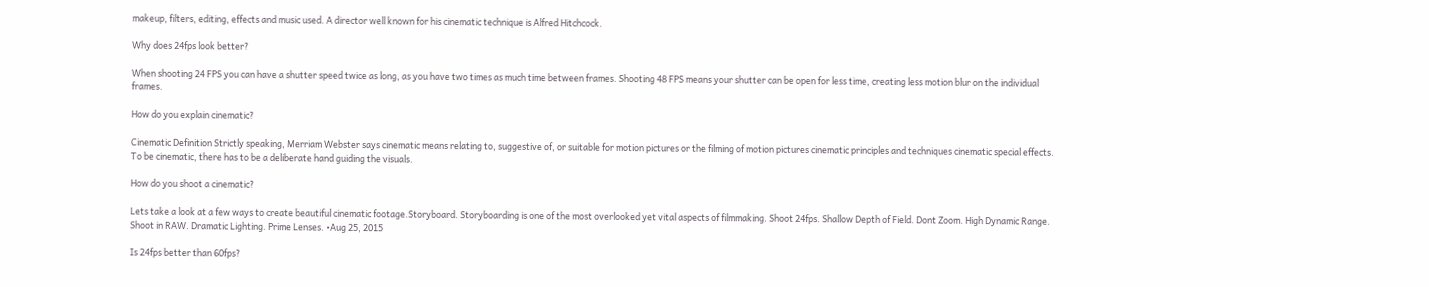makeup, filters, editing, effects and music used. A director well known for his cinematic technique is Alfred Hitchcock.

Why does 24fps look better?

When shooting 24 FPS you can have a shutter speed twice as long, as you have two times as much time between frames. Shooting 48 FPS means your shutter can be open for less time, creating less motion blur on the individual frames.

How do you explain cinematic?

Cinematic Definition Strictly speaking, Merriam Webster says cinematic means relating to, suggestive of, or suitable for motion pictures or the filming of motion pictures cinematic principles and techniques cinematic special effects. To be cinematic, there has to be a deliberate hand guiding the visuals.

How do you shoot a cinematic?

Lets take a look at a few ways to create beautiful cinematic footage.Storyboard. Storyboarding is one of the most overlooked yet vital aspects of filmmaking. Shoot 24fps. Shallow Depth of Field. Dont Zoom. High Dynamic Range. Shoot in RAW. Dramatic Lighting. Prime Lenses. •Aug 25, 2015

Is 24fps better than 60fps?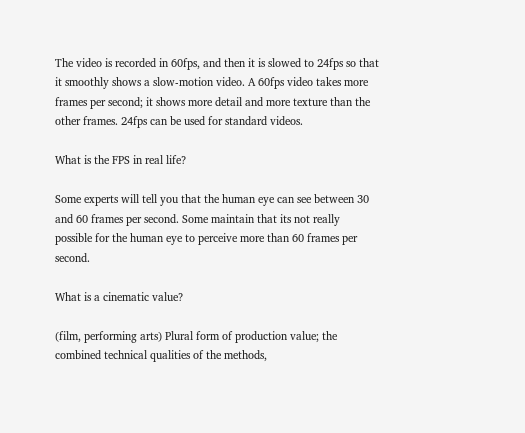The video is recorded in 60fps, and then it is slowed to 24fps so that it smoothly shows a slow-motion video. A 60fps video takes more frames per second; it shows more detail and more texture than the other frames. 24fps can be used for standard videos.

What is the FPS in real life?

Some experts will tell you that the human eye can see between 30 and 60 frames per second. Some maintain that its not really possible for the human eye to perceive more than 60 frames per second.

What is a cinematic value?

(film, performing arts) Plural form of production value; the combined technical qualities of the methods,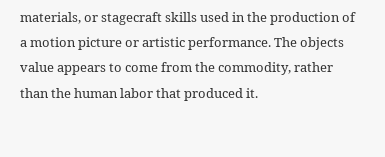materials, or stagecraft skills used in the production of a motion picture or artistic performance. The objects value appears to come from the commodity, rather than the human labor that produced it.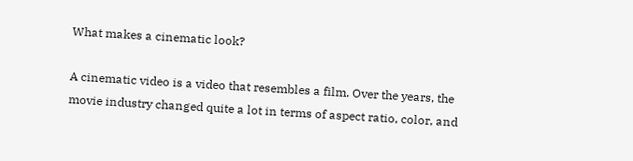What makes a cinematic look?

A cinematic video is a video that resembles a film. Over the years, the movie industry changed quite a lot in terms of aspect ratio, color, and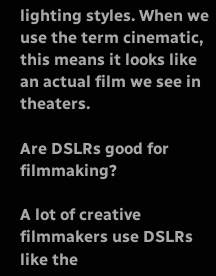lighting styles. When we use the term cinematic, this means it looks like an actual film we see in theaters.

Are DSLRs good for filmmaking?

A lot of creative filmmakers use DSLRs like the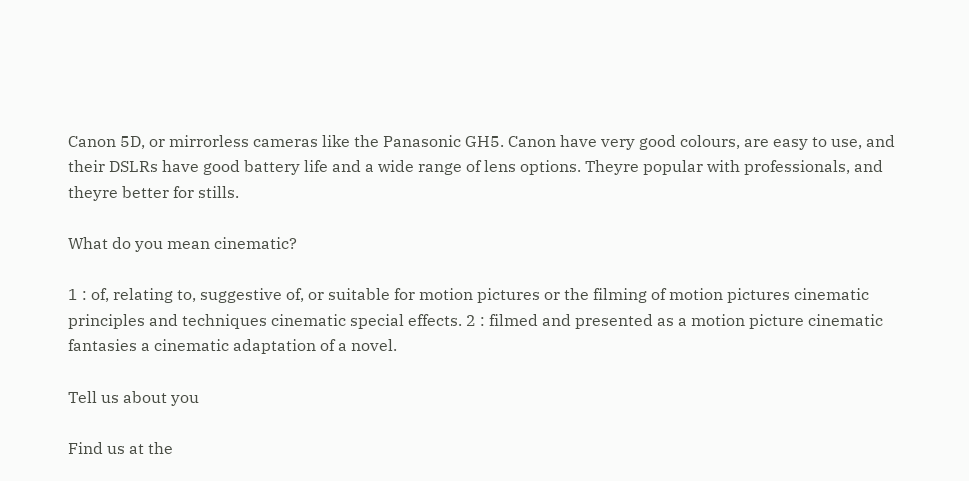Canon 5D, or mirrorless cameras like the Panasonic GH5. Canon have very good colours, are easy to use, and their DSLRs have good battery life and a wide range of lens options. Theyre popular with professionals, and theyre better for stills.

What do you mean cinematic?

1 : of, relating to, suggestive of, or suitable for motion pictures or the filming of motion pictures cinematic principles and techniques cinematic special effects. 2 : filmed and presented as a motion picture cinematic fantasies a cinematic adaptation of a novel.

Tell us about you

Find us at the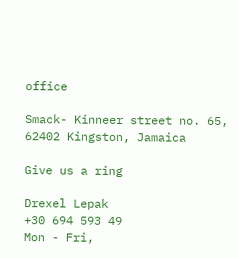office

Smack- Kinneer street no. 65, 62402 Kingston, Jamaica

Give us a ring

Drexel Lepak
+30 694 593 49
Mon - Fri,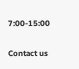7:00-15:00

Contact us